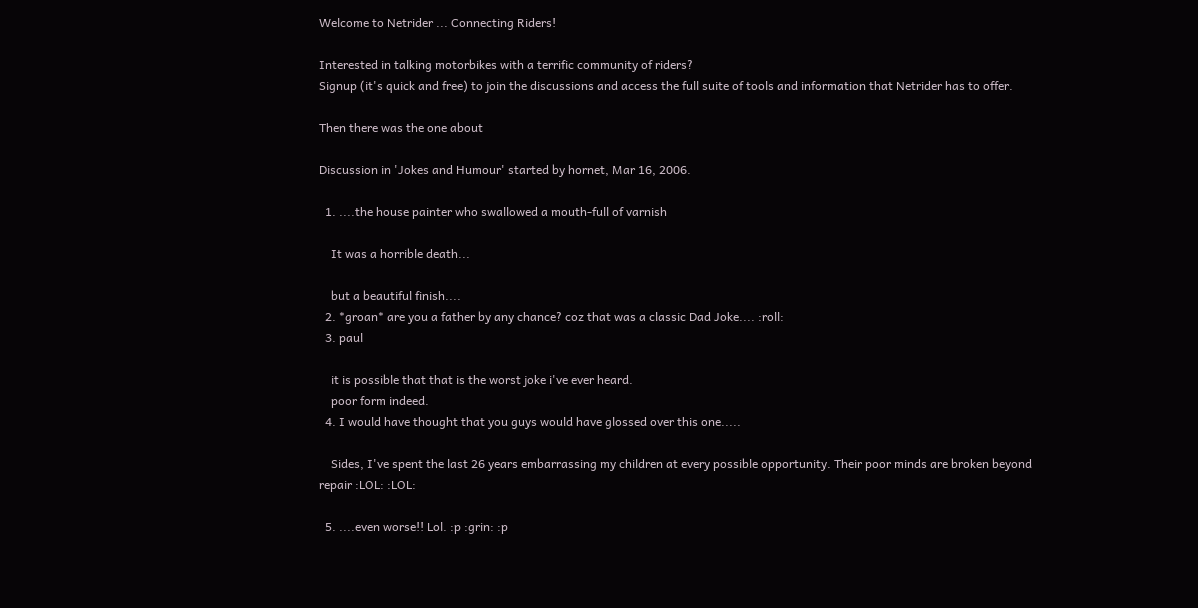Welcome to Netrider ... Connecting Riders!

Interested in talking motorbikes with a terrific community of riders?
Signup (it's quick and free) to join the discussions and access the full suite of tools and information that Netrider has to offer.

Then there was the one about

Discussion in 'Jokes and Humour' started by hornet, Mar 16, 2006.

  1. ....the house painter who swallowed a mouth-full of varnish

    It was a horrible death...

    but a beautiful finish....
  2. *groan* are you a father by any chance? coz that was a classic Dad Joke.... :roll:
  3. paul

    it is possible that that is the worst joke i've ever heard.
    poor form indeed.
  4. I would have thought that you guys would have glossed over this one.....

    Sides, I've spent the last 26 years embarrassing my children at every possible opportunity. Their poor minds are broken beyond repair :LOL: :LOL:

  5. ....even worse!! Lol. :p :grin: :p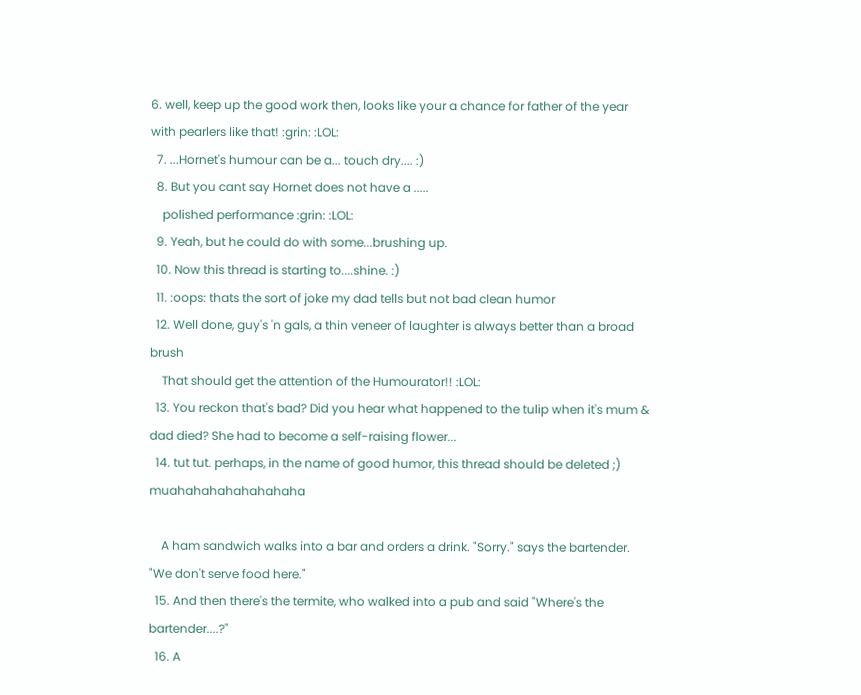6. well, keep up the good work then, looks like your a chance for father of the year with pearlers like that! :grin: :LOL:
  7. ...Hornet's humour can be a... touch dry.... :)
  8. But you cant say Hornet does not have a .....
    polished performance :grin: :LOL:
  9. Yeah, but he could do with some...brushing up.
  10. Now this thread is starting to....shine. :)
  11. :oops: thats the sort of joke my dad tells but not bad clean humor
  12. Well done, guy's 'n gals, a thin veneer of laughter is always better than a broad brush
    That should get the attention of the Humourator!! :LOL:
  13. You reckon that's bad? Did you hear what happened to the tulip when it's mum & dad died? She had to become a self-raising flower...
  14. tut tut. perhaps, in the name of good humor, this thread should be deleted ;) muahahahahahahahaha

    A ham sandwich walks into a bar and orders a drink. "Sorry." says the bartender. "We don't serve food here."
  15. And then there's the termite, who walked into a pub and said "Where's the bartender....?"
  16. A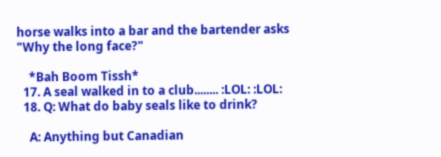horse walks into a bar and the bartender asks "Why the long face?"

    *Bah Boom Tissh*
  17. A seal walked in to a club........ :LOL: :LOL:
  18. Q: What do baby seals like to drink?

    A: Anything but Canadian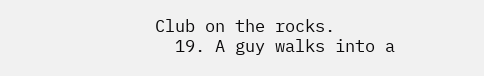Club on the rocks.
  19. A guy walks into a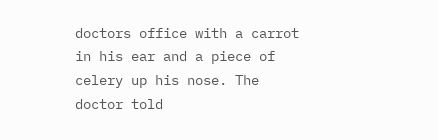doctors office with a carrot in his ear and a piece of celery up his nose. The doctor told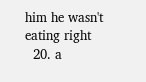him he wasn't eating right
  20. a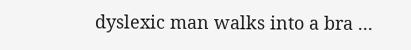dyslexic man walks into a bra ...